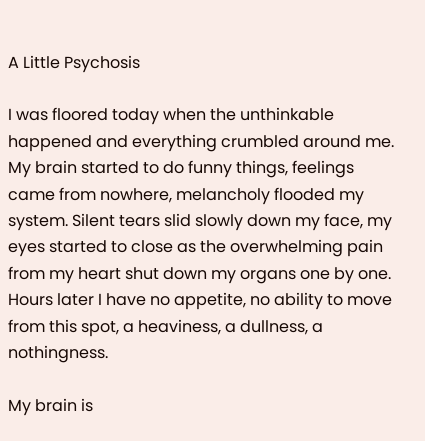A Little Psychosis

I was floored today when the unthinkable happened and everything crumbled around me. My brain started to do funny things, feelings came from nowhere, melancholy flooded my system. Silent tears slid slowly down my face, my eyes started to close as the overwhelming pain from my heart shut down my organs one by one. Hours later I have no appetite, no ability to move from this spot, a heaviness, a dullness, a nothingness.

My brain is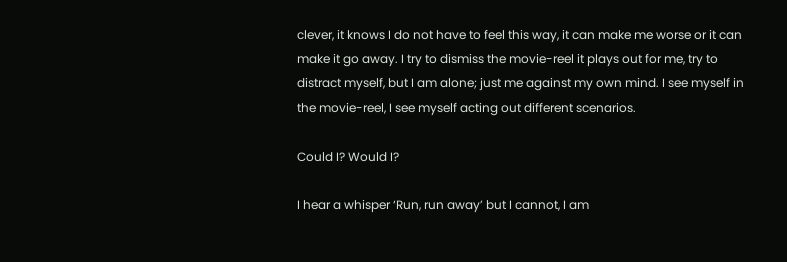clever, it knows I do not have to feel this way, it can make me worse or it can make it go away. I try to dismiss the movie-reel it plays out for me, try to distract myself, but I am alone; just me against my own mind. I see myself in the movie-reel, I see myself acting out different scenarios.

Could I? Would I?

I hear a whisper ‘Run, run away’ but I cannot, I am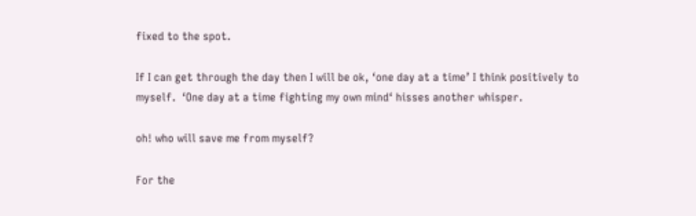fixed to the spot.

If I can get through the day then I will be ok, ‘one day at a time’ I think positively to myself.  ‘One day at a time fighting my own mind‘ hisses another whisper.

oh! who will save me from myself?

For the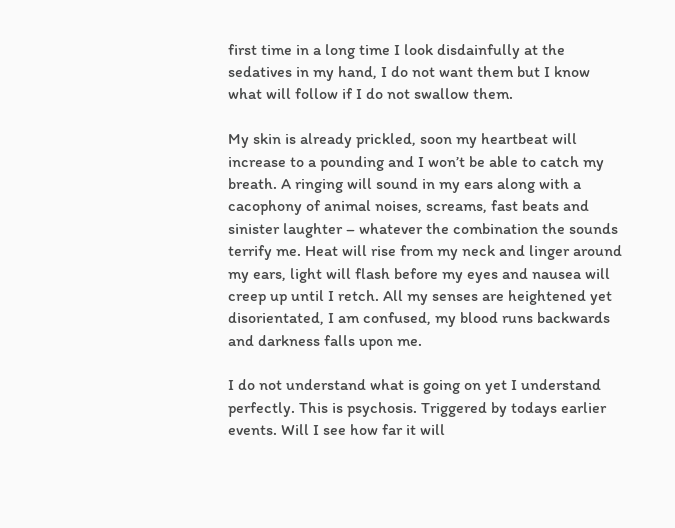first time in a long time I look disdainfully at the sedatives in my hand, I do not want them but I know what will follow if I do not swallow them.

My skin is already prickled, soon my heartbeat will increase to a pounding and I won’t be able to catch my breath. A ringing will sound in my ears along with a cacophony of animal noises, screams, fast beats and sinister laughter – whatever the combination the sounds terrify me. Heat will rise from my neck and linger around my ears, light will flash before my eyes and nausea will creep up until I retch. All my senses are heightened yet disorientated, I am confused, my blood runs backwards and darkness falls upon me.

I do not understand what is going on yet I understand perfectly. This is psychosis. Triggered by todays earlier events. Will I see how far it will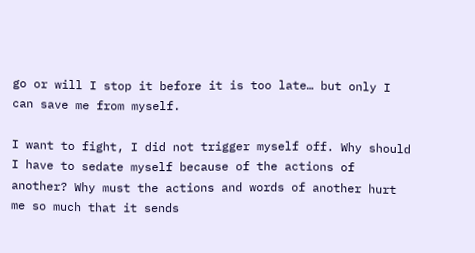go or will I stop it before it is too late… but only I can save me from myself.

I want to fight, I did not trigger myself off. Why should I have to sedate myself because of the actions of another? Why must the actions and words of another hurt me so much that it sends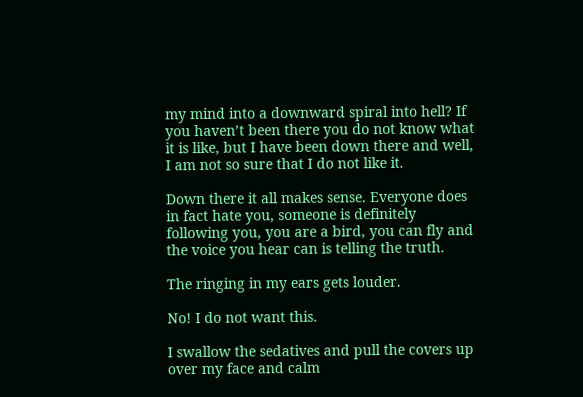my mind into a downward spiral into hell? If you haven’t been there you do not know what it is like, but I have been down there and well, I am not so sure that I do not like it.

Down there it all makes sense. Everyone does in fact hate you, someone is definitely following you, you are a bird, you can fly and the voice you hear can is telling the truth.

The ringing in my ears gets louder.

No! I do not want this.

I swallow the sedatives and pull the covers up over my face and calm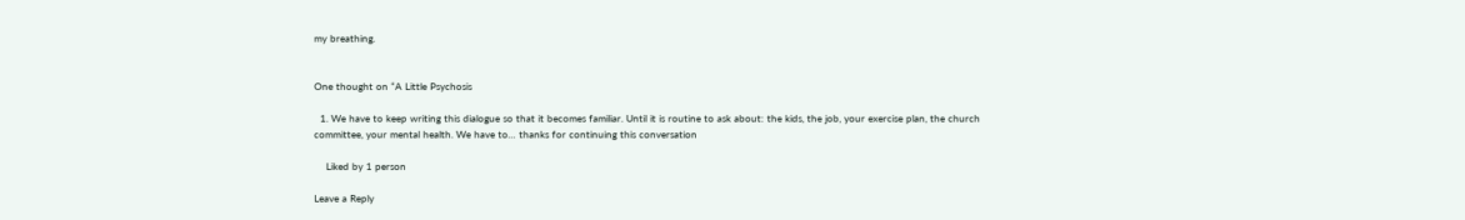my breathing.


One thought on “A Little Psychosis

  1. We have to keep writing this dialogue so that it becomes familiar. Until it is routine to ask about: the kids, the job, your exercise plan, the church committee, your mental health. We have to… thanks for continuing this conversation

    Liked by 1 person

Leave a Reply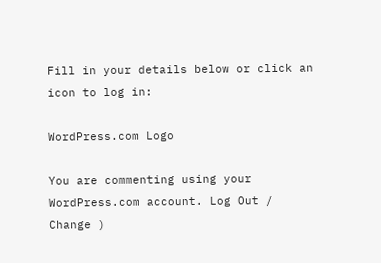Fill in your details below or click an icon to log in:

WordPress.com Logo

You are commenting using your WordPress.com account. Log Out /  Change )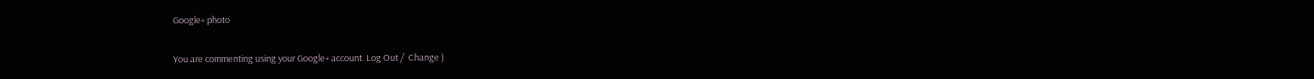Google+ photo

You are commenting using your Google+ account. Log Out /  Change )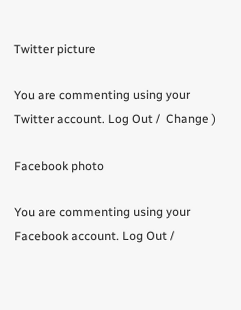Twitter picture

You are commenting using your Twitter account. Log Out /  Change )

Facebook photo

You are commenting using your Facebook account. Log Out /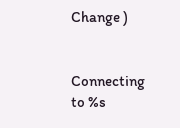Change )


Connecting to %s